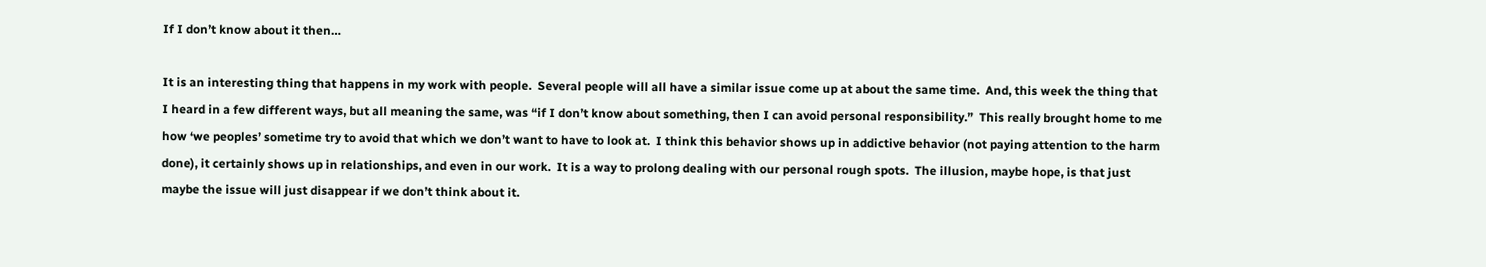If I don’t know about it then…

It is an interesting thing that happens in my work with people.  Several people will all have a similar issue come up at about the same time.  And, this week the thing that I heard in a few different ways, but all meaning the same, was “if I don’t know about something, then I can avoid personal responsibility.”  This really brought home to me how ‘we peoples’ sometime try to avoid that which we don’t want to have to look at.  I think this behavior shows up in addictive behavior (not paying attention to the harm done), it certainly shows up in relationships, and even in our work.  It is a way to prolong dealing with our personal rough spots.  The illusion, maybe hope, is that just maybe the issue will just disappear if we don’t think about it.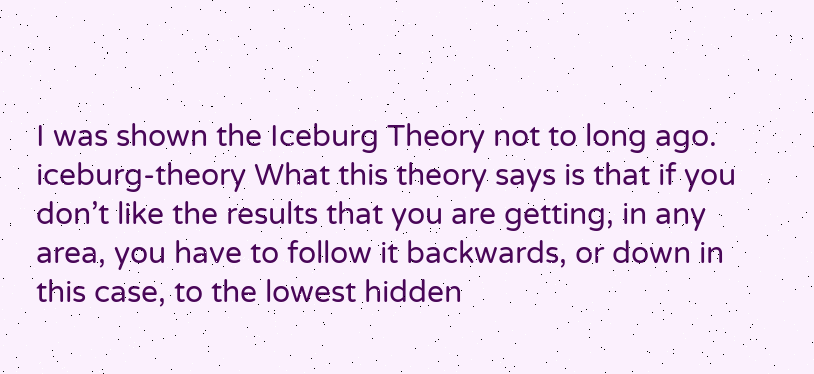I was shown the Iceburg Theory not to long ago.  iceburg-theory What this theory says is that if you don’t like the results that you are getting, in any area, you have to follow it backwards, or down in this case, to the lowest hidden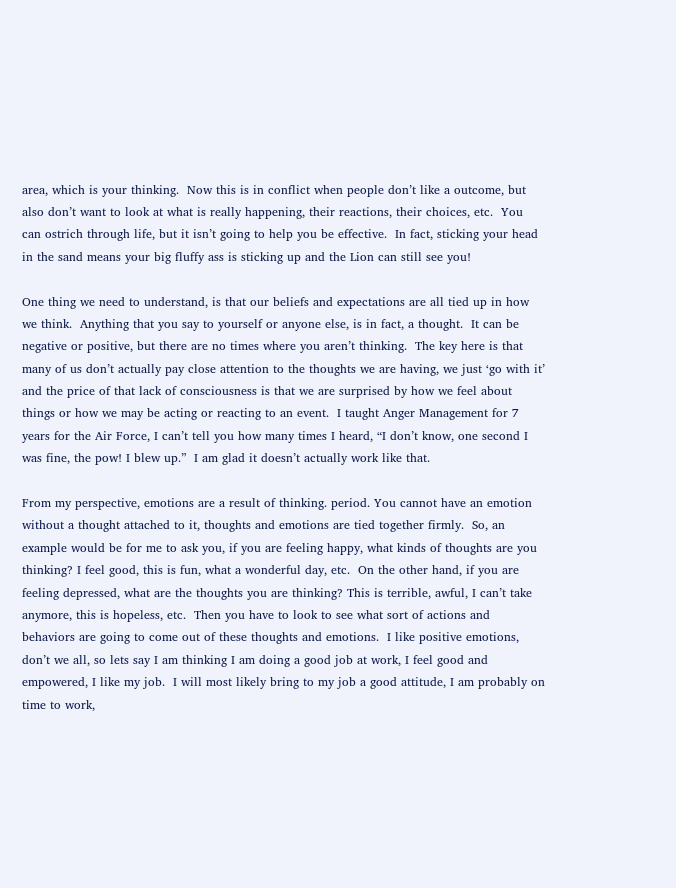area, which is your thinking.  Now this is in conflict when people don’t like a outcome, but also don’t want to look at what is really happening, their reactions, their choices, etc.  You can ostrich through life, but it isn’t going to help you be effective.  In fact, sticking your head in the sand means your big fluffy ass is sticking up and the Lion can still see you!

One thing we need to understand, is that our beliefs and expectations are all tied up in how we think.  Anything that you say to yourself or anyone else, is in fact, a thought.  It can be negative or positive, but there are no times where you aren’t thinking.  The key here is that many of us don’t actually pay close attention to the thoughts we are having, we just ‘go with it’ and the price of that lack of consciousness is that we are surprised by how we feel about things or how we may be acting or reacting to an event.  I taught Anger Management for 7 years for the Air Force, I can’t tell you how many times I heard, “I don’t know, one second I was fine, the pow! I blew up.”  I am glad it doesn’t actually work like that.

From my perspective, emotions are a result of thinking. period. You cannot have an emotion without a thought attached to it, thoughts and emotions are tied together firmly.  So, an example would be for me to ask you, if you are feeling happy, what kinds of thoughts are you thinking? I feel good, this is fun, what a wonderful day, etc.  On the other hand, if you are feeling depressed, what are the thoughts you are thinking? This is terrible, awful, I can’t take anymore, this is hopeless, etc.  Then you have to look to see what sort of actions and behaviors are going to come out of these thoughts and emotions.  I like positive emotions, don’t we all, so lets say I am thinking I am doing a good job at work, I feel good and empowered, I like my job.  I will most likely bring to my job a good attitude, I am probably on time to work,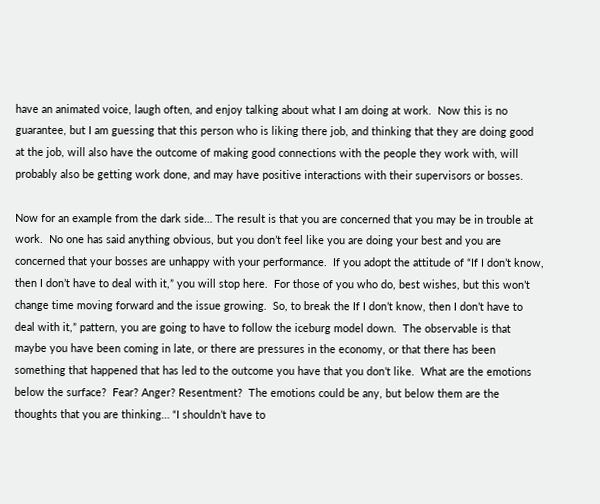have an animated voice, laugh often, and enjoy talking about what I am doing at work.  Now this is no guarantee, but I am guessing that this person who is liking there job, and thinking that they are doing good at the job, will also have the outcome of making good connections with the people they work with, will probably also be getting work done, and may have positive interactions with their supervisors or bosses.

Now for an example from the dark side… The result is that you are concerned that you may be in trouble at work.  No one has said anything obvious, but you don’t feel like you are doing your best and you are concerned that your bosses are unhappy with your performance.  If you adopt the attitude of “If I don’t know, then I don’t have to deal with it,” you will stop here.  For those of you who do, best wishes, but this won’t change time moving forward and the issue growing.  So, to break the If I don’t know, then I don’t have to deal with it,” pattern, you are going to have to follow the iceburg model down.  The observable is that maybe you have been coming in late, or there are pressures in the economy, or that there has been something that happened that has led to the outcome you have that you don’t like.  What are the emotions below the surface?  Fear? Anger? Resentment?  The emotions could be any, but below them are the thoughts that you are thinking… “I shouldn’t have to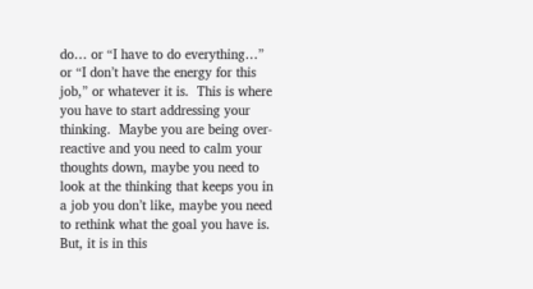do… or “I have to do everything…” or “I don’t have the energy for this job,” or whatever it is.  This is where you have to start addressing your thinking.  Maybe you are being over-reactive and you need to calm your thoughts down, maybe you need to look at the thinking that keeps you in a job you don’t like, maybe you need to rethink what the goal you have is.  But, it is in this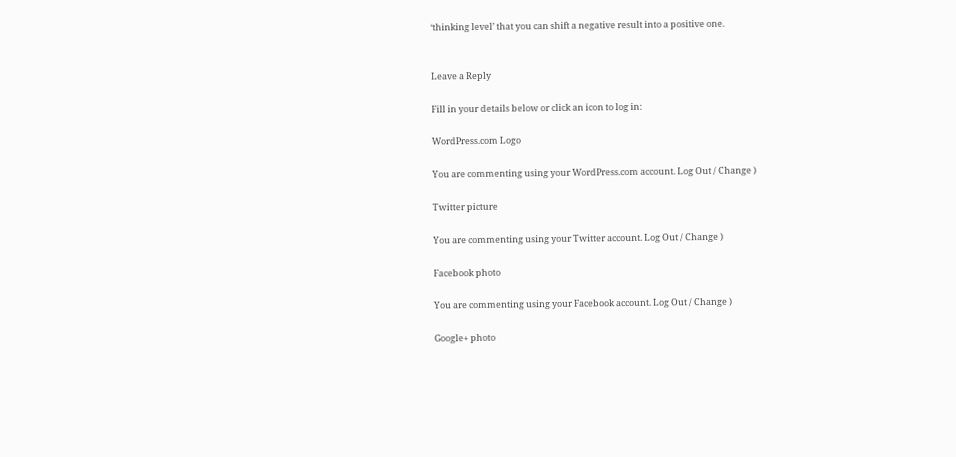‘thinking level’ that you can shift a negative result into a positive one.


Leave a Reply

Fill in your details below or click an icon to log in:

WordPress.com Logo

You are commenting using your WordPress.com account. Log Out / Change )

Twitter picture

You are commenting using your Twitter account. Log Out / Change )

Facebook photo

You are commenting using your Facebook account. Log Out / Change )

Google+ photo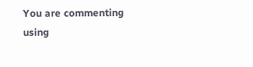You are commenting using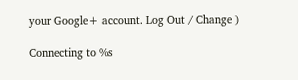your Google+ account. Log Out / Change )

Connecting to %s